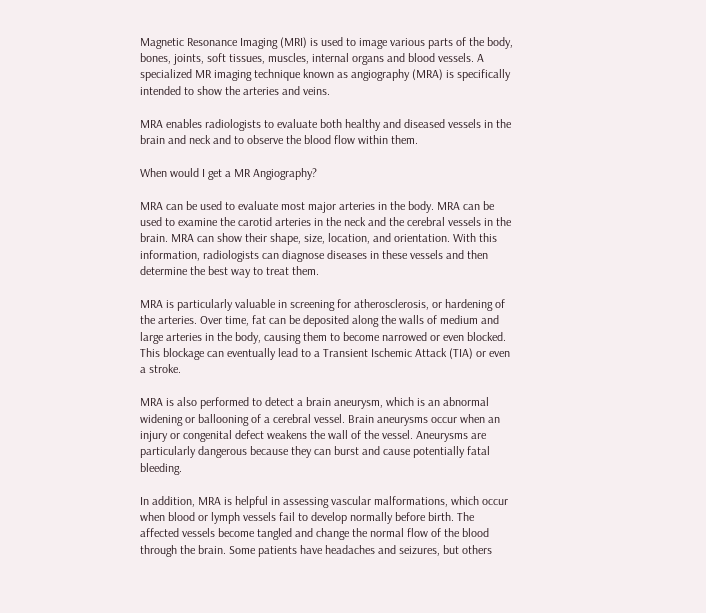Magnetic Resonance Imaging (MRI) is used to image various parts of the body, bones, joints, soft tissues, muscles, internal organs and blood vessels. A specialized MR imaging technique known as angiography (MRA) is specifically intended to show the arteries and veins.

MRA enables radiologists to evaluate both healthy and diseased vessels in the brain and neck and to observe the blood flow within them.

When would I get a MR Angiography?

MRA can be used to evaluate most major arteries in the body. MRA can be used to examine the carotid arteries in the neck and the cerebral vessels in the brain. MRA can show their shape, size, location, and orientation. With this information, radiologists can diagnose diseases in these vessels and then determine the best way to treat them.

MRA is particularly valuable in screening for atherosclerosis, or hardening of the arteries. Over time, fat can be deposited along the walls of medium and large arteries in the body, causing them to become narrowed or even blocked. This blockage can eventually lead to a Transient Ischemic Attack (TIA) or even a stroke.

MRA is also performed to detect a brain aneurysm, which is an abnormal widening or ballooning of a cerebral vessel. Brain aneurysms occur when an injury or congenital defect weakens the wall of the vessel. Aneurysms are particularly dangerous because they can burst and cause potentially fatal bleeding.

In addition, MRA is helpful in assessing vascular malformations, which occur when blood or lymph vessels fail to develop normally before birth. The affected vessels become tangled and change the normal flow of the blood through the brain. Some patients have headaches and seizures, but others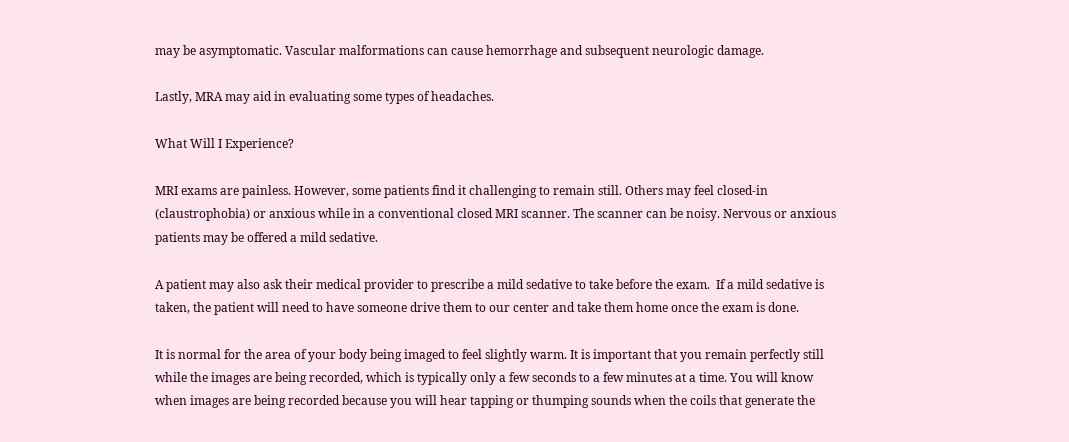may be asymptomatic. Vascular malformations can cause hemorrhage and subsequent neurologic damage.

Lastly, MRA may aid in evaluating some types of headaches.

What Will I Experience?

MRI exams are painless. However, some patients find it challenging to remain still. Others may feel closed-in (claustrophobia) or anxious while in a conventional closed MRI scanner. The scanner can be noisy. Nervous or anxious patients may be offered a mild sedative.

A patient may also ask their medical provider to prescribe a mild sedative to take before the exam.  If a mild sedative is taken, the patient will need to have someone drive them to our center and take them home once the exam is done.

It is normal for the area of your body being imaged to feel slightly warm. It is important that you remain perfectly still while the images are being recorded, which is typically only a few seconds to a few minutes at a time. You will know when images are being recorded because you will hear tapping or thumping sounds when the coils that generate the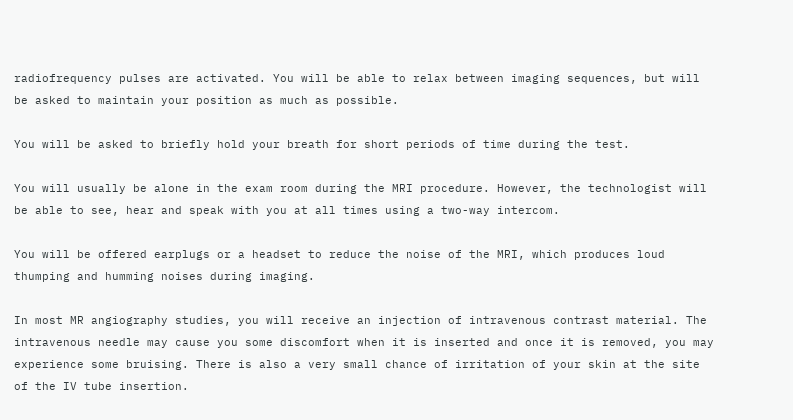radiofrequency pulses are activated. You will be able to relax between imaging sequences, but will be asked to maintain your position as much as possible.

You will be asked to briefly hold your breath for short periods of time during the test.

You will usually be alone in the exam room during the MRI procedure. However, the technologist will be able to see, hear and speak with you at all times using a two-way intercom.

You will be offered earplugs or a headset to reduce the noise of the MRI, which produces loud thumping and humming noises during imaging.

In most MR angiography studies, you will receive an injection of intravenous contrast material. The intravenous needle may cause you some discomfort when it is inserted and once it is removed, you may experience some bruising. There is also a very small chance of irritation of your skin at the site of the IV tube insertion.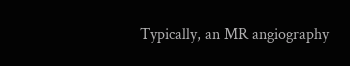Typically, an MR angiography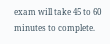exam will take 45 to 60 minutes to complete.